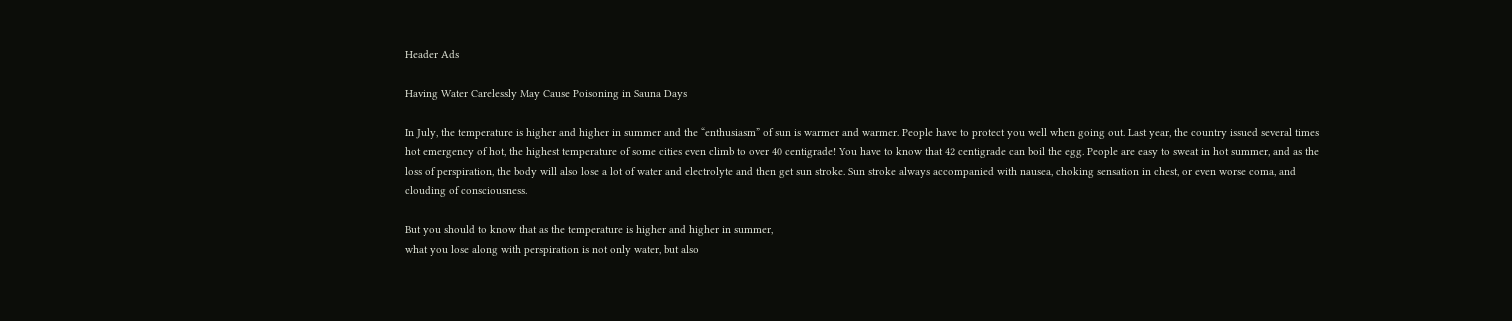Header Ads

Having Water Carelessly May Cause Poisoning in Sauna Days

In July, the temperature is higher and higher in summer and the “enthusiasm” of sun is warmer and warmer. People have to protect you well when going out. Last year, the country issued several times hot emergency of hot, the highest temperature of some cities even climb to over 40 centigrade! You have to know that 42 centigrade can boil the egg. People are easy to sweat in hot summer, and as the loss of perspiration, the body will also lose a lot of water and electrolyte and then get sun stroke. Sun stroke always accompanied with nausea, choking sensation in chest, or even worse coma, and clouding of consciousness.

But you should to know that as the temperature is higher and higher in summer,
what you lose along with perspiration is not only water, but also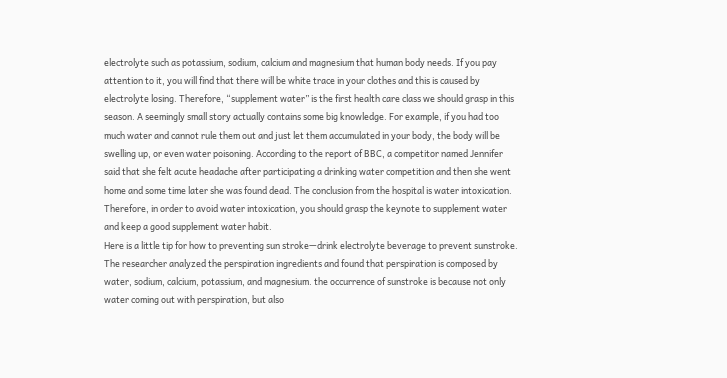electrolyte such as potassium, sodium, calcium and magnesium that human body needs. If you pay attention to it, you will find that there will be white trace in your clothes and this is caused by electrolyte losing. Therefore, “supplement water” is the first health care class we should grasp in this season. A seemingly small story actually contains some big knowledge. For example, if you had too much water and cannot rule them out and just let them accumulated in your body, the body will be swelling up, or even water poisoning. According to the report of BBC, a competitor named Jennifer said that she felt acute headache after participating a drinking water competition and then she went home and some time later she was found dead. The conclusion from the hospital is water intoxication. Therefore, in order to avoid water intoxication, you should grasp the keynote to supplement water and keep a good supplement water habit.
Here is a little tip for how to preventing sun stroke—drink electrolyte beverage to prevent sunstroke. The researcher analyzed the perspiration ingredients and found that perspiration is composed by water, sodium, calcium, potassium, and magnesium. the occurrence of sunstroke is because not only water coming out with perspiration, but also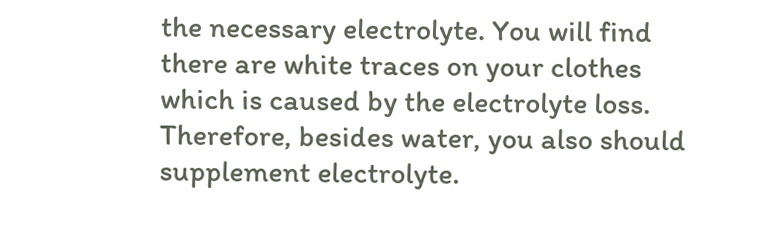the necessary electrolyte. You will find there are white traces on your clothes which is caused by the electrolyte loss. Therefore, besides water, you also should supplement electrolyte.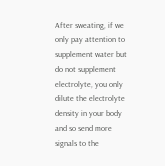After sweating, if we only pay attention to supplement water but do not supplement electrolyte, you only dilute the electrolyte density in your body and so send more signals to the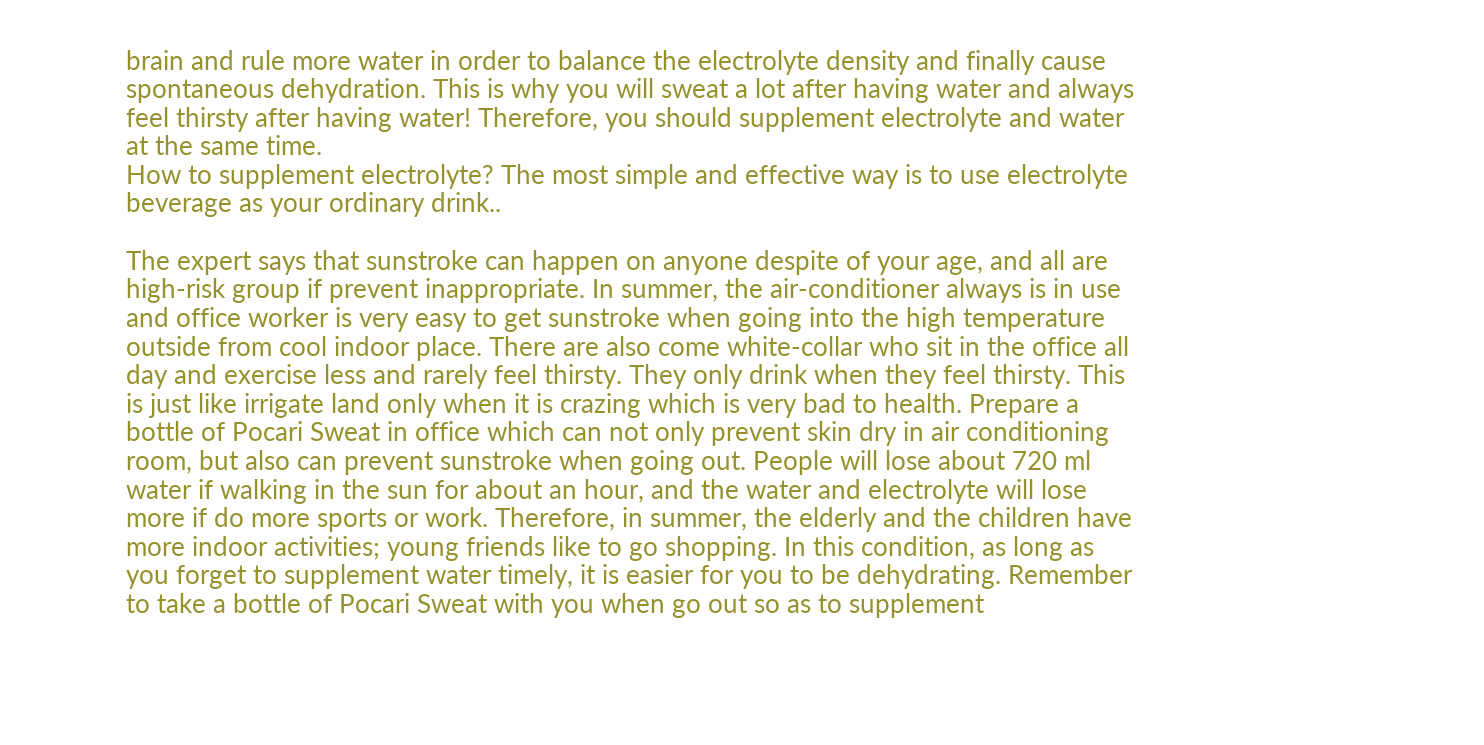brain and rule more water in order to balance the electrolyte density and finally cause spontaneous dehydration. This is why you will sweat a lot after having water and always feel thirsty after having water! Therefore, you should supplement electrolyte and water at the same time.
How to supplement electrolyte? The most simple and effective way is to use electrolyte beverage as your ordinary drink..

The expert says that sunstroke can happen on anyone despite of your age, and all are high-risk group if prevent inappropriate. In summer, the air-conditioner always is in use and office worker is very easy to get sunstroke when going into the high temperature outside from cool indoor place. There are also come white-collar who sit in the office all day and exercise less and rarely feel thirsty. They only drink when they feel thirsty. This is just like irrigate land only when it is crazing which is very bad to health. Prepare a bottle of Pocari Sweat in office which can not only prevent skin dry in air conditioning room, but also can prevent sunstroke when going out. People will lose about 720 ml water if walking in the sun for about an hour, and the water and electrolyte will lose more if do more sports or work. Therefore, in summer, the elderly and the children have more indoor activities; young friends like to go shopping. In this condition, as long as you forget to supplement water timely, it is easier for you to be dehydrating. Remember to take a bottle of Pocari Sweat with you when go out so as to supplement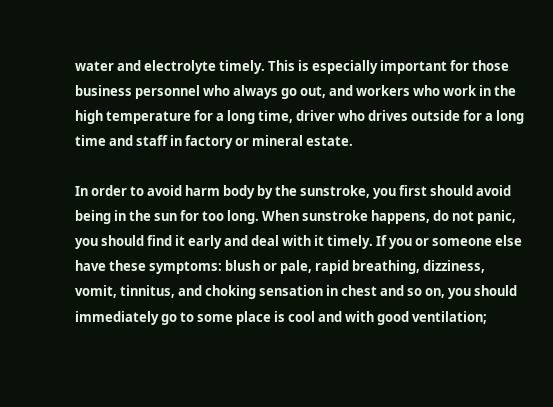water and electrolyte timely. This is especially important for those business personnel who always go out, and workers who work in the high temperature for a long time, driver who drives outside for a long time and staff in factory or mineral estate.

In order to avoid harm body by the sunstroke, you first should avoid being in the sun for too long. When sunstroke happens, do not panic, you should find it early and deal with it timely. If you or someone else have these symptoms: blush or pale, rapid breathing, dizziness, vomit, tinnitus, and choking sensation in chest and so on, you should immediately go to some place is cool and with good ventilation;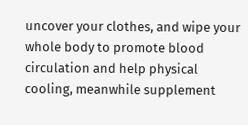uncover your clothes, and wipe your whole body to promote blood circulation and help physical cooling, meanwhile supplement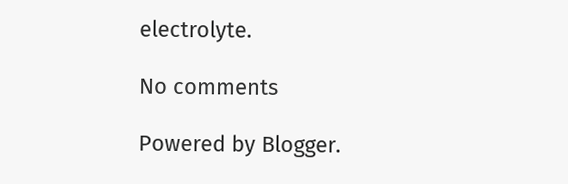electrolyte.

No comments

Powered by Blogger.